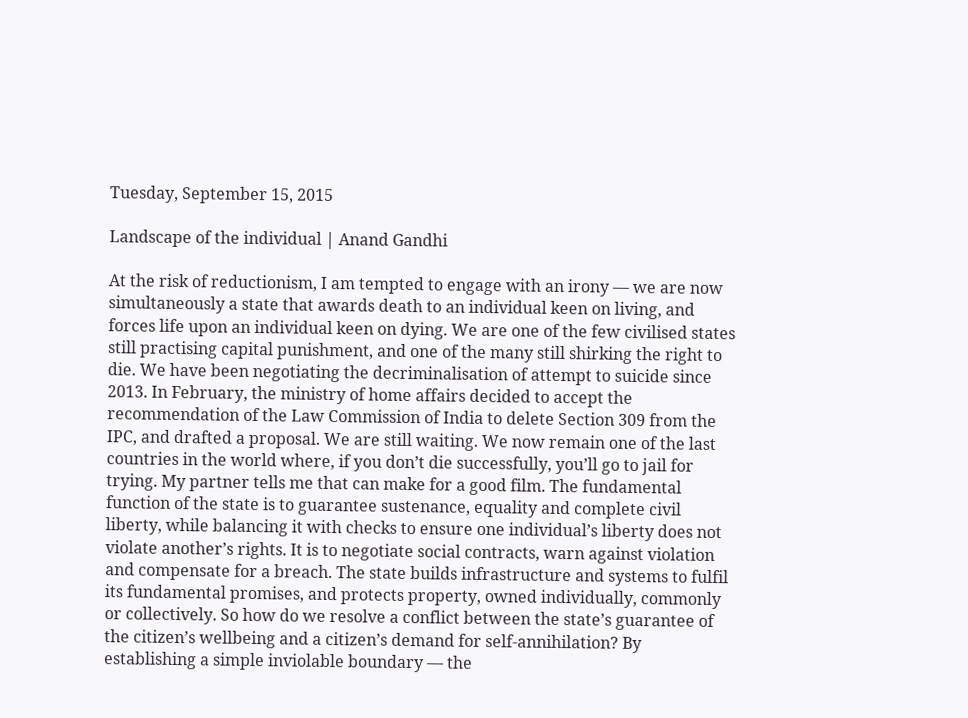Tuesday, September 15, 2015

Landscape of the individual | Anand Gandhi

At the risk of reductionism, I am tempted to engage with an irony — we are now simultaneously a state that awards death to an individual keen on living, and forces life upon an individual keen on dying. We are one of the few civilised states still practising capital punishment, and one of the many still shirking the right to die. We have been negotiating the decriminalisation of attempt to suicide since 2013. In February, the ministry of home affairs decided to accept the recommendation of the Law Commission of India to delete Section 309 from the IPC, and drafted a proposal. We are still waiting. We now remain one of the last countries in the world where, if you don’t die successfully, you’ll go to jail for trying. My partner tells me that can make for a good film. The fundamental function of the state is to guarantee sustenance, equality and complete civil liberty, while balancing it with checks to ensure one individual’s liberty does not violate another’s rights. It is to negotiate social contracts, warn against violation and compensate for a breach. The state builds infrastructure and systems to fulfil its fundamental promises, and protects property, owned individually, commonly or collectively. So how do we resolve a conflict between the state’s guarantee of the citizen’s wellbeing and a citizen’s demand for self-annihilation? By establishing a simple inviolable boundary — the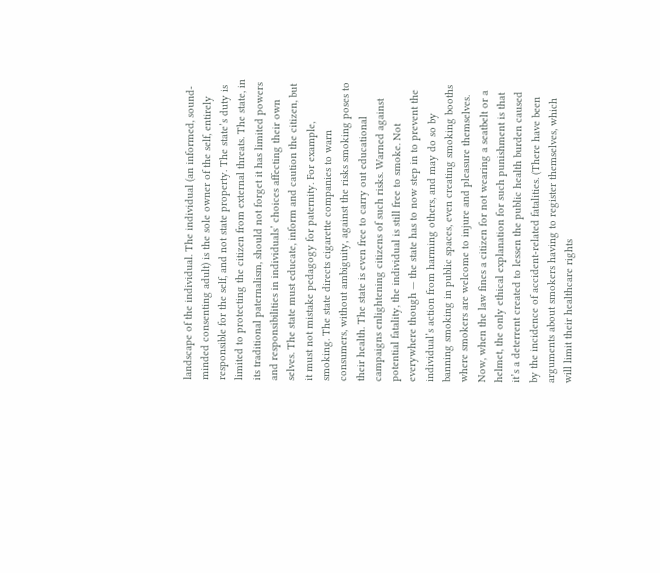landscape of the individual. The individual (an informed, sound-minded consenting adult) is the sole owner of the self, entirely responsible for the self, and not state property. The state’s duty is limited to protecting the citizen from external threats. The state, in its traditional paternalism, should not forget it has limited powers and responsibilities in individuals’ choices affecting their own selves. The state must educate, inform and caution the citizen, but it must not mistake pedagogy for paternity. For example, smoking. The state directs cigarette companies to warn consumers, without ambiguity, against the risks smoking poses to their health. The state is even free to carry out educational campaigns enlightening citizens of such risks. Warned against potential fatality, the individual is still free to smoke. Not everywhere though — the state has to now step in to prevent the individual’s action from harming others, and may do so by banning smoking in public spaces, even creating smoking booths where smokers are welcome to injure and pleasure themselves. Now, when the law fines a citizen for not wearing a seatbelt or a helmet, the only ethical explanation for such punishment is that it’s a deterrent created to lessen the public health burden caused by the incidence of accident-related fatalities. (There have been arguments about smokers having to register themselves, which will limit their healthcare rights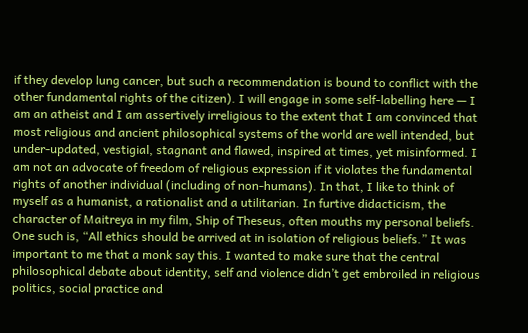if they develop lung cancer, but such a recommendation is bound to conflict with the other fundamental rights of the citizen). I will engage in some self-labelling here — I am an atheist and I am assertively irreligious to the extent that I am convinced that most religious and ancient philosophical systems of the world are well intended, but under-updated, vestigial, stagnant and flawed, inspired at times, yet misinformed. I am not an advocate of freedom of religious expression if it violates the fundamental rights of another individual (including of non-humans). In that, I like to think of myself as a humanist, a rationalist and a utilitarian. In furtive didacticism, the character of Maitreya in my film, Ship of Theseus, often mouths my personal beliefs. One such is, “All ethics should be arrived at in isolation of religious beliefs.” It was important to me that a monk say this. I wanted to make sure that the central philosophical debate about identity, self and violence didn’t get embroiled in religious politics, social practice and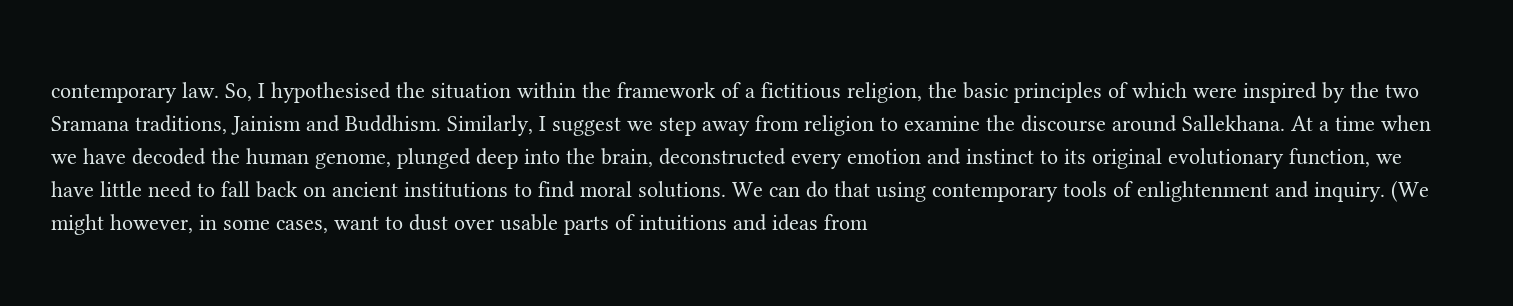contemporary law. So, I hypothesised the situation within the framework of a fictitious religion, the basic principles of which were inspired by the two Sramana traditions, Jainism and Buddhism. Similarly, I suggest we step away from religion to examine the discourse around Sallekhana. At a time when we have decoded the human genome, plunged deep into the brain, deconstructed every emotion and instinct to its original evolutionary function, we have little need to fall back on ancient institutions to find moral solutions. We can do that using contemporary tools of enlightenment and inquiry. (We might however, in some cases, want to dust over usable parts of intuitions and ideas from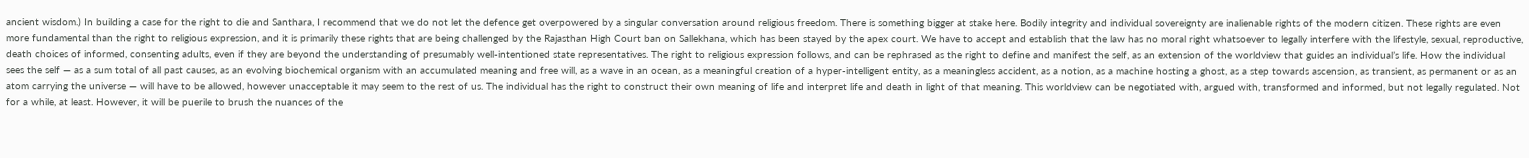ancient wisdom.) In building a case for the right to die and Santhara, I recommend that we do not let the defence get overpowered by a singular conversation around religious freedom. There is something bigger at stake here. Bodily integrity and individual sovereignty are inalienable rights of the modern citizen. These rights are even more fundamental than the right to religious expression, and it is primarily these rights that are being challenged by the Rajasthan High Court ban on Sallekhana, which has been stayed by the apex court. We have to accept and establish that the law has no moral right whatsoever to legally interfere with the lifestyle, sexual, reproductive, death choices of informed, consenting adults, even if they are beyond the understanding of presumably well-intentioned state representatives. The right to religious expression follows, and can be rephrased as the right to define and manifest the self, as an extension of the worldview that guides an individual’s life. How the individual sees the self — as a sum total of all past causes, as an evolving biochemical organism with an accumulated meaning and free will, as a wave in an ocean, as a meaningful creation of a hyper-intelligent entity, as a meaningless accident, as a notion, as a machine hosting a ghost, as a step towards ascension, as transient, as permanent or as an atom carrying the universe — will have to be allowed, however unacceptable it may seem to the rest of us. The individual has the right to construct their own meaning of life and interpret life and death in light of that meaning. This worldview can be negotiated with, argued with, transformed and informed, but not legally regulated. Not for a while, at least. However, it will be puerile to brush the nuances of the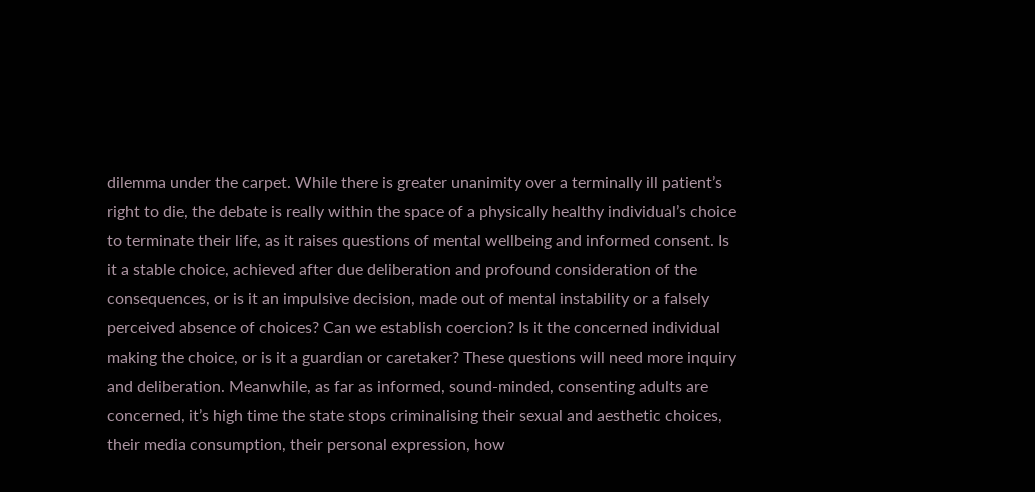dilemma under the carpet. While there is greater unanimity over a terminally ill patient’s right to die, the debate is really within the space of a physically healthy individual’s choice to terminate their life, as it raises questions of mental wellbeing and informed consent. Is it a stable choice, achieved after due deliberation and profound consideration of the consequences, or is it an impulsive decision, made out of mental instability or a falsely perceived absence of choices? Can we establish coercion? Is it the concerned individual making the choice, or is it a guardian or caretaker? These questions will need more inquiry and deliberation. Meanwhile, as far as informed, sound-minded, consenting adults are concerned, it’s high time the state stops criminalising their sexual and aesthetic choices, their media consumption, their personal expression, how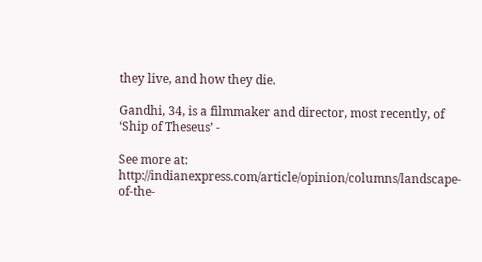they live, and how they die.

Gandhi, 34, is a filmmaker and director, most recently, of ‘Ship of Theseus’ -

See more at: http://indianexpress.com/article/opinion/columns/landscape-of-the-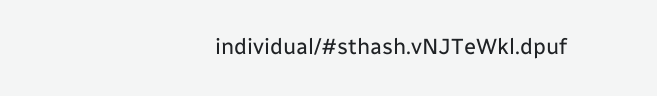individual/#sthash.vNJTeWkl.dpuf